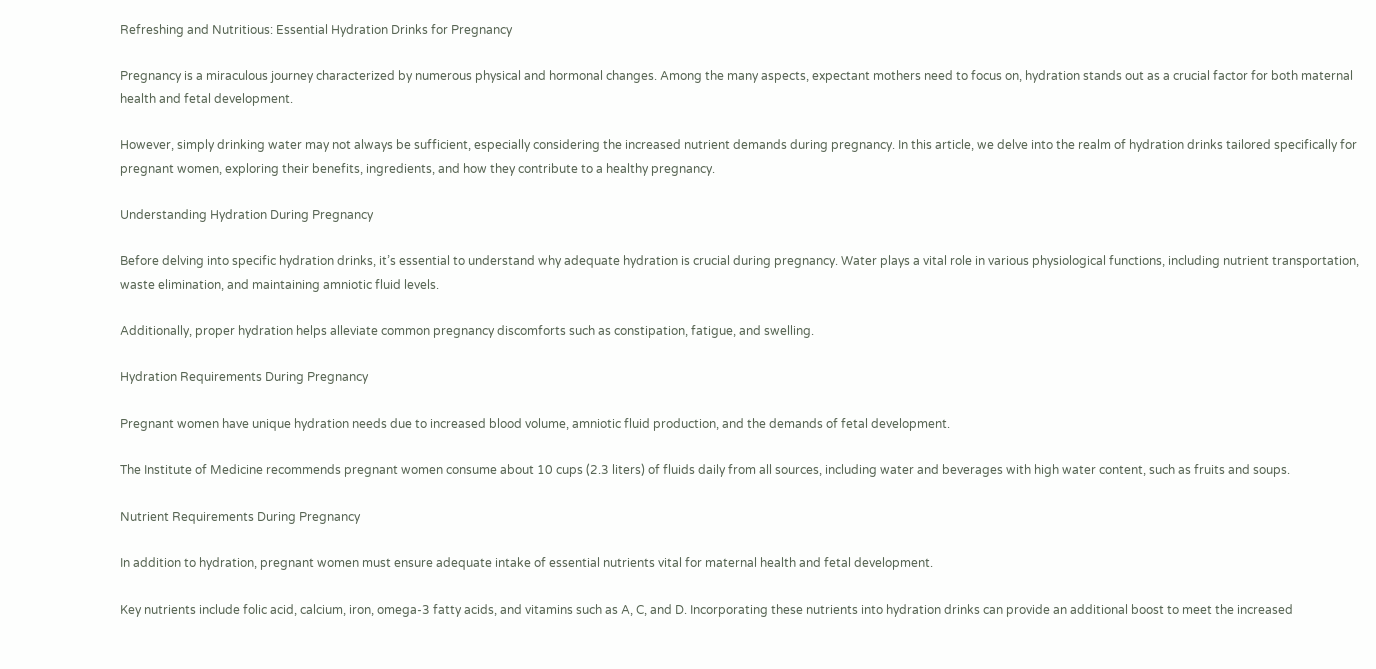Refreshing and Nutritious: Essential Hydration Drinks for Pregnancy

Pregnancy is a miraculous journey characterized by numerous physical and hormonal changes. Among the many aspects, expectant mothers need to focus on, hydration stands out as a crucial factor for both maternal health and fetal development.

However, simply drinking water may not always be sufficient, especially considering the increased nutrient demands during pregnancy. In this article, we delve into the realm of hydration drinks tailored specifically for pregnant women, exploring their benefits, ingredients, and how they contribute to a healthy pregnancy.

Understanding Hydration During Pregnancy

Before delving into specific hydration drinks, it’s essential to understand why adequate hydration is crucial during pregnancy. Water plays a vital role in various physiological functions, including nutrient transportation, waste elimination, and maintaining amniotic fluid levels.

Additionally, proper hydration helps alleviate common pregnancy discomforts such as constipation, fatigue, and swelling.

Hydration Requirements During Pregnancy

Pregnant women have unique hydration needs due to increased blood volume, amniotic fluid production, and the demands of fetal development.

The Institute of Medicine recommends pregnant women consume about 10 cups (2.3 liters) of fluids daily from all sources, including water and beverages with high water content, such as fruits and soups.

Nutrient Requirements During Pregnancy

In addition to hydration, pregnant women must ensure adequate intake of essential nutrients vital for maternal health and fetal development.

Key nutrients include folic acid, calcium, iron, omega-3 fatty acids, and vitamins such as A, C, and D. Incorporating these nutrients into hydration drinks can provide an additional boost to meet the increased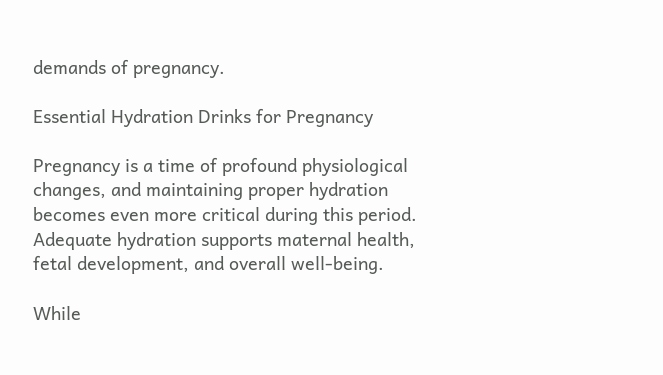demands of pregnancy.

Essential Hydration Drinks for Pregnancy

Pregnancy is a time of profound physiological changes, and maintaining proper hydration becomes even more critical during this period. Adequate hydration supports maternal health, fetal development, and overall well-being.

While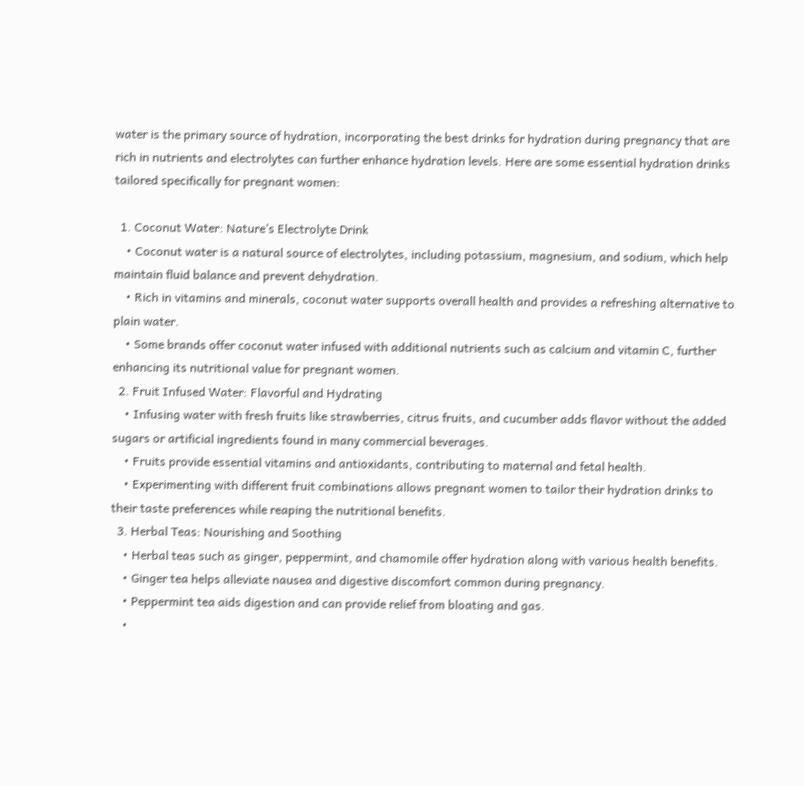water is the primary source of hydration, incorporating the best drinks for hydration during pregnancy that are rich in nutrients and electrolytes can further enhance hydration levels. Here are some essential hydration drinks tailored specifically for pregnant women:

  1. Coconut Water: Nature’s Electrolyte Drink
    • Coconut water is a natural source of electrolytes, including potassium, magnesium, and sodium, which help maintain fluid balance and prevent dehydration.
    • Rich in vitamins and minerals, coconut water supports overall health and provides a refreshing alternative to plain water.
    • Some brands offer coconut water infused with additional nutrients such as calcium and vitamin C, further enhancing its nutritional value for pregnant women.
  2. Fruit Infused Water: Flavorful and Hydrating
    • Infusing water with fresh fruits like strawberries, citrus fruits, and cucumber adds flavor without the added sugars or artificial ingredients found in many commercial beverages.
    • Fruits provide essential vitamins and antioxidants, contributing to maternal and fetal health.
    • Experimenting with different fruit combinations allows pregnant women to tailor their hydration drinks to their taste preferences while reaping the nutritional benefits.
  3. Herbal Teas: Nourishing and Soothing
    • Herbal teas such as ginger, peppermint, and chamomile offer hydration along with various health benefits.
    • Ginger tea helps alleviate nausea and digestive discomfort common during pregnancy.
    • Peppermint tea aids digestion and can provide relief from bloating and gas.
    •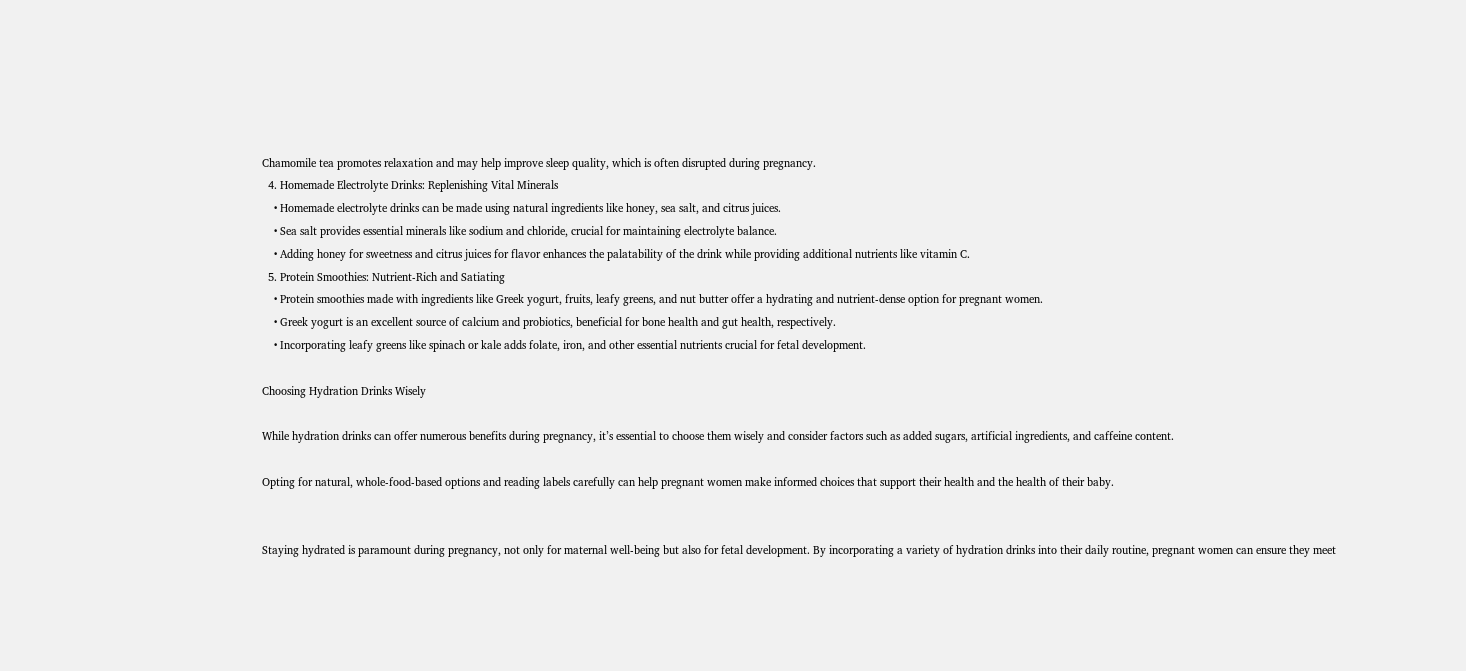Chamomile tea promotes relaxation and may help improve sleep quality, which is often disrupted during pregnancy.
  4. Homemade Electrolyte Drinks: Replenishing Vital Minerals
    • Homemade electrolyte drinks can be made using natural ingredients like honey, sea salt, and citrus juices.
    • Sea salt provides essential minerals like sodium and chloride, crucial for maintaining electrolyte balance.
    • Adding honey for sweetness and citrus juices for flavor enhances the palatability of the drink while providing additional nutrients like vitamin C.
  5. Protein Smoothies: Nutrient-Rich and Satiating
    • Protein smoothies made with ingredients like Greek yogurt, fruits, leafy greens, and nut butter offer a hydrating and nutrient-dense option for pregnant women.
    • Greek yogurt is an excellent source of calcium and probiotics, beneficial for bone health and gut health, respectively.
    • Incorporating leafy greens like spinach or kale adds folate, iron, and other essential nutrients crucial for fetal development.

Choosing Hydration Drinks Wisely

While hydration drinks can offer numerous benefits during pregnancy, it’s essential to choose them wisely and consider factors such as added sugars, artificial ingredients, and caffeine content.

Opting for natural, whole-food-based options and reading labels carefully can help pregnant women make informed choices that support their health and the health of their baby.


Staying hydrated is paramount during pregnancy, not only for maternal well-being but also for fetal development. By incorporating a variety of hydration drinks into their daily routine, pregnant women can ensure they meet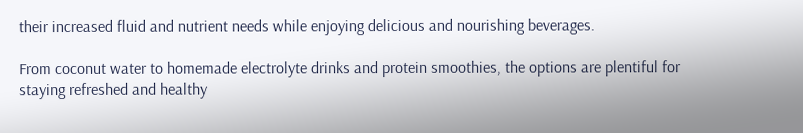their increased fluid and nutrient needs while enjoying delicious and nourishing beverages.

From coconut water to homemade electrolyte drinks and protein smoothies, the options are plentiful for staying refreshed and healthy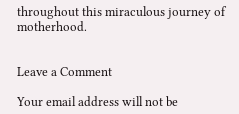throughout this miraculous journey of motherhood.


Leave a Comment

Your email address will not be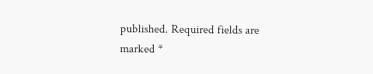published. Required fields are marked *